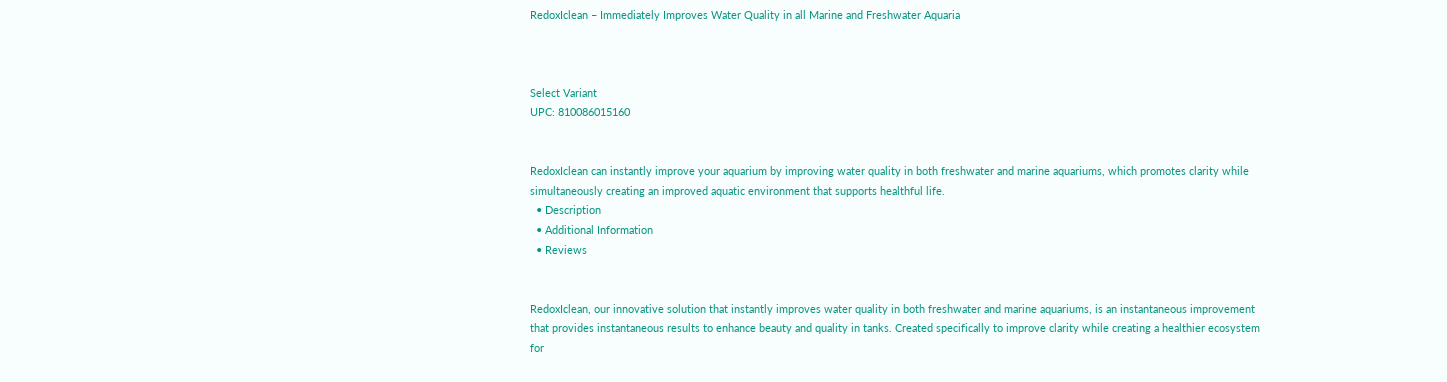RedoxIclean – Immediately Improves Water Quality in all Marine and Freshwater Aquaria



Select Variant
UPC: 810086015160


RedoxIclean can instantly improve your aquarium by improving water quality in both freshwater and marine aquariums, which promotes clarity while simultaneously creating an improved aquatic environment that supports healthful life.
  • Description
  • Additional Information
  • Reviews


RedoxIclean, our innovative solution that instantly improves water quality in both freshwater and marine aquariums, is an instantaneous improvement that provides instantaneous results to enhance beauty and quality in tanks. Created specifically to improve clarity while creating a healthier ecosystem for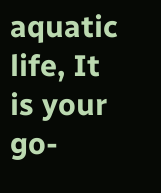aquatic life, It is your go-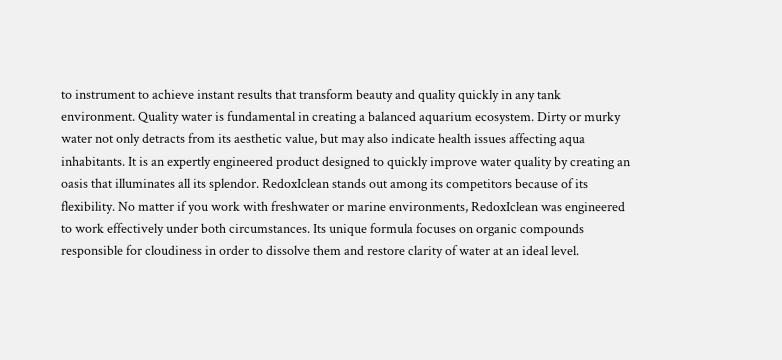to instrument to achieve instant results that transform beauty and quality quickly in any tank environment. Quality water is fundamental in creating a balanced aquarium ecosystem. Dirty or murky water not only detracts from its aesthetic value, but may also indicate health issues affecting aqua inhabitants. It is an expertly engineered product designed to quickly improve water quality by creating an oasis that illuminates all its splendor. RedoxIclean stands out among its competitors because of its flexibility. No matter if you work with freshwater or marine environments, RedoxIclean was engineered to work effectively under both circumstances. Its unique formula focuses on organic compounds responsible for cloudiness in order to dissolve them and restore clarity of water at an ideal level.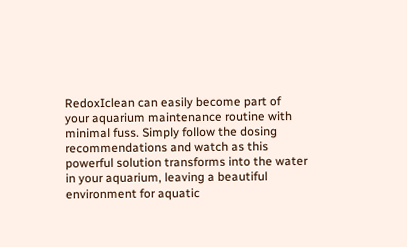RedoxIclean can easily become part of your aquarium maintenance routine with minimal fuss. Simply follow the dosing recommendations and watch as this powerful solution transforms into the water in your aquarium, leaving a beautiful environment for aquatic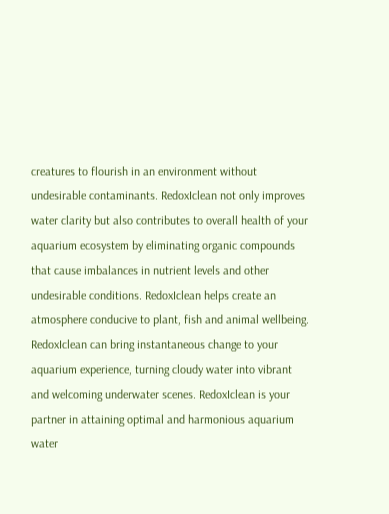creatures to flourish in an environment without undesirable contaminants. RedoxIclean not only improves water clarity but also contributes to overall health of your aquarium ecosystem by eliminating organic compounds that cause imbalances in nutrient levels and other undesirable conditions. RedoxIclean helps create an atmosphere conducive to plant, fish and animal wellbeing. RedoxIclean can bring instantaneous change to your aquarium experience, turning cloudy water into vibrant and welcoming underwater scenes. RedoxIclean is your partner in attaining optimal and harmonious aquarium water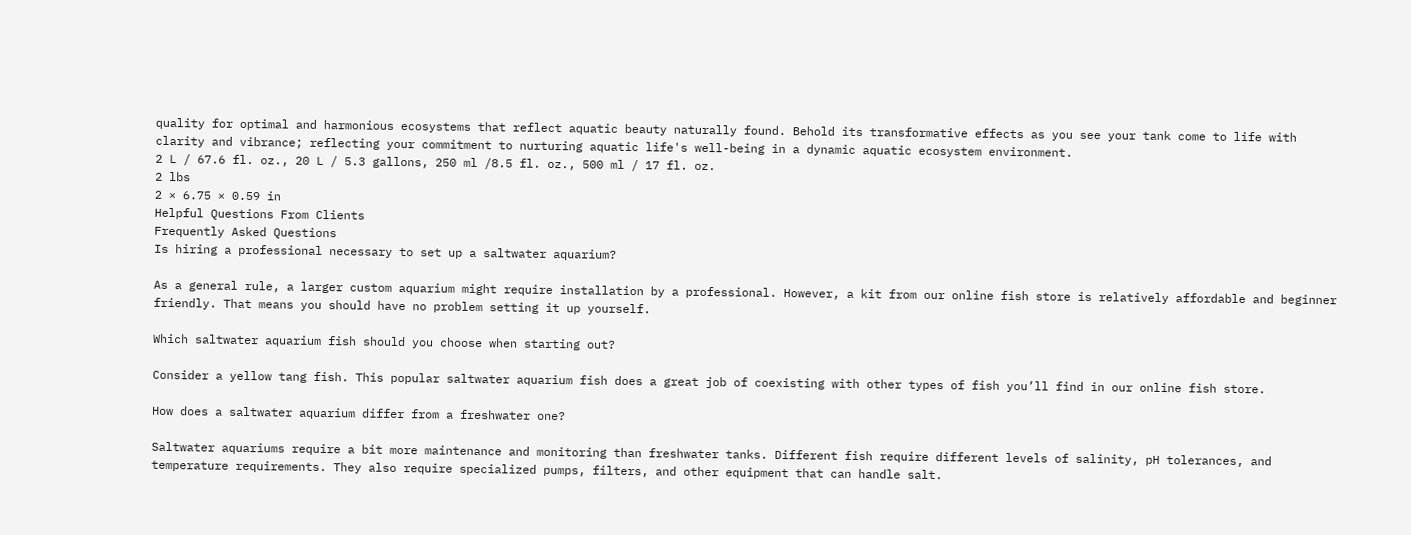quality for optimal and harmonious ecosystems that reflect aquatic beauty naturally found. Behold its transformative effects as you see your tank come to life with clarity and vibrance; reflecting your commitment to nurturing aquatic life's well-being in a dynamic aquatic ecosystem environment.
2 L / 67.6 fl. oz., 20 L / 5.3 gallons, 250 ml /8.5 fl. oz., 500 ml / 17 fl. oz.
2 lbs
2 × 6.75 × 0.59 in
Helpful Questions From Clients
Frequently Asked Questions
Is hiring a professional necessary to set up a saltwater aquarium?

As a general rule, a larger custom aquarium might require installation by a professional. However, a kit from our online fish store is relatively affordable and beginner friendly. That means you should have no problem setting it up yourself.

Which saltwater aquarium fish should you choose when starting out?

Consider a yellow tang fish. This popular saltwater aquarium fish does a great job of coexisting with other types of fish you’ll find in our online fish store.

How does a saltwater aquarium differ from a freshwater one?

Saltwater aquariums require a bit more maintenance and monitoring than freshwater tanks. Different fish require different levels of salinity, pH tolerances, and temperature requirements. They also require specialized pumps, filters, and other equipment that can handle salt.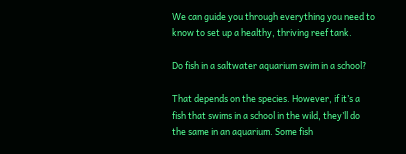We can guide you through everything you need to know to set up a healthy, thriving reef tank.

Do fish in a saltwater aquarium swim in a school?

That depends on the species. However, if it’s a fish that swims in a school in the wild, they’ll do the same in an aquarium. Some fish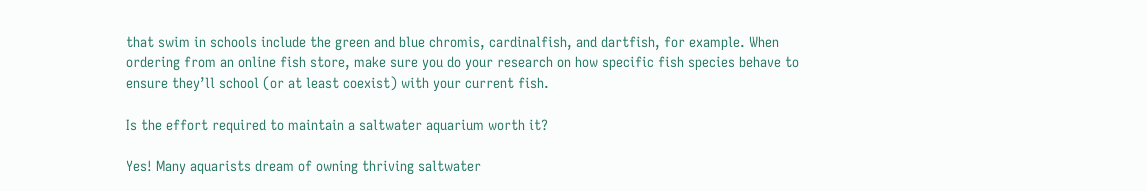that swim in schools include the green and blue chromis, cardinalfish, and dartfish, for example. When ordering from an online fish store, make sure you do your research on how specific fish species behave to ensure they’ll school (or at least coexist) with your current fish.

Is the effort required to maintain a saltwater aquarium worth it?

Yes! Many aquarists dream of owning thriving saltwater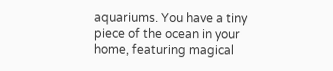aquariums. You have a tiny piece of the ocean in your home, featuring magical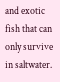and exotic fish that can only survive in saltwater.